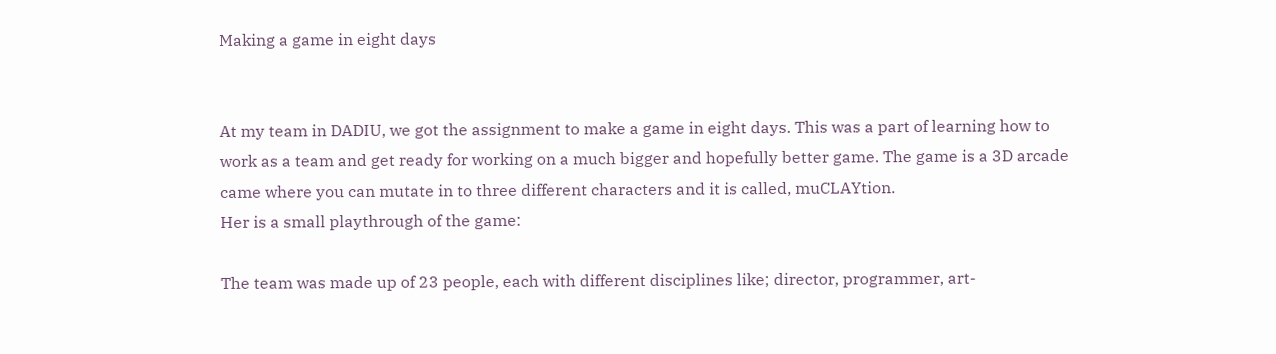Making a game in eight days


At my team in DADIU, we got the assignment to make a game in eight days. This was a part of learning how to work as a team and get ready for working on a much bigger and hopefully better game. The game is a 3D arcade came where you can mutate in to three different characters and it is called, muCLAYtion.
Her is a small playthrough of the game:

The team was made up of 23 people, each with different disciplines like; director, programmer, art-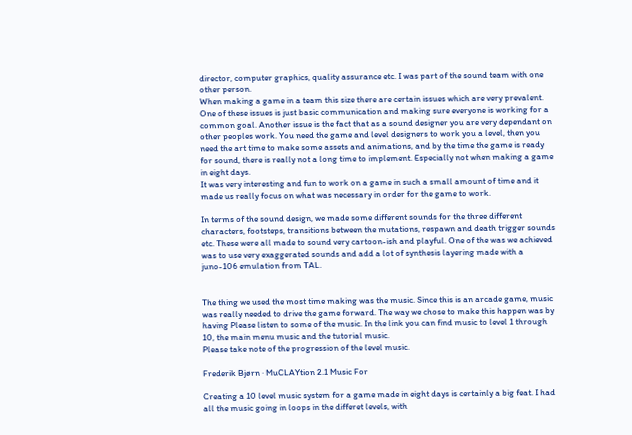director, computer graphics, quality assurance etc. I was part of the sound team with one other person.
When making a game in a team this size there are certain issues which are very prevalent. One of these issues is just basic communication and making sure everyone is working for a common goal. Another issue is the fact that as a sound designer you are very dependant on other peoples work. You need the game and level designers to work you a level, then you need the art time to make some assets and animations, and by the time the game is ready for sound, there is really not a long time to implement. Especially not when making a game in eight days.
It was very interesting and fun to work on a game in such a small amount of time and it made us really focus on what was necessary in order for the game to work.

In terms of the sound design, we made some different sounds for the three different characters, footsteps, transitions between the mutations, respawn and death trigger sounds etc. These were all made to sound very cartoon-ish and playful. One of the was we achieved was to use very exaggerated sounds and add a lot of synthesis layering made with a juno-106 emulation from TAL.


The thing we used the most time making was the music. Since this is an arcade game, music was really needed to drive the game forward. The way we chose to make this happen was by having Please listen to some of the music. In the link you can find music to level 1 through 10, the main menu music and the tutorial music.
Please take note of the progression of the level music.

Frederik Bjørn · MuCLAYtion 2.1 Music For

Creating a 10 level music system for a game made in eight days is certainly a big feat. I had all the music going in loops in the differet levels, with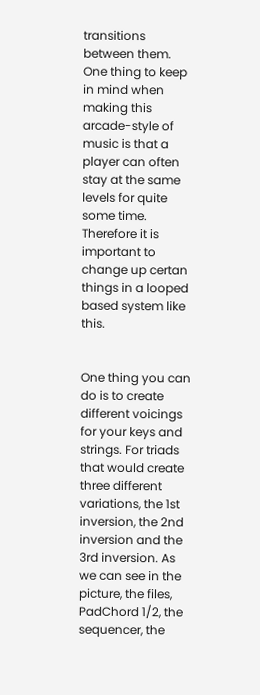transitions between them. One thing to keep in mind when making this arcade-style of music is that a player can often stay at the same levels for quite some time. Therefore it is important to change up certan things in a looped based system like this.


One thing you can do is to create different voicings for your keys and strings. For triads that would create three different variations, the 1st inversion, the 2nd inversion and the 3rd inversion. As we can see in the picture, the files, PadChord 1/2, the sequencer, the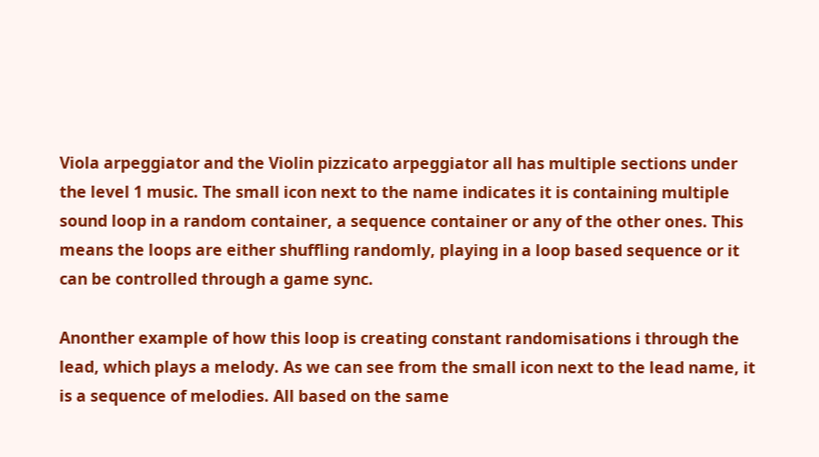Viola arpeggiator and the Violin pizzicato arpeggiator all has multiple sections under the level 1 music. The small icon next to the name indicates it is containing multiple sound loop in a random container, a sequence container or any of the other ones. This means the loops are either shuffling randomly, playing in a loop based sequence or it can be controlled through a game sync.

Anonther example of how this loop is creating constant randomisations i through the lead, which plays a melody. As we can see from the small icon next to the lead name, it is a sequence of melodies. All based on the same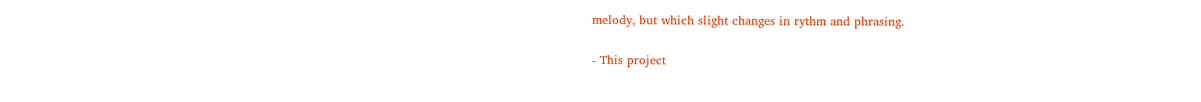melody, but which slight changes in rythm and phrasing.

- This project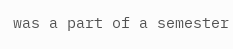was a part of a semester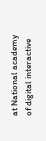at National academy of digital interactive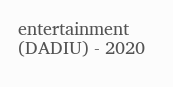entertainment (DADIU) - 2020